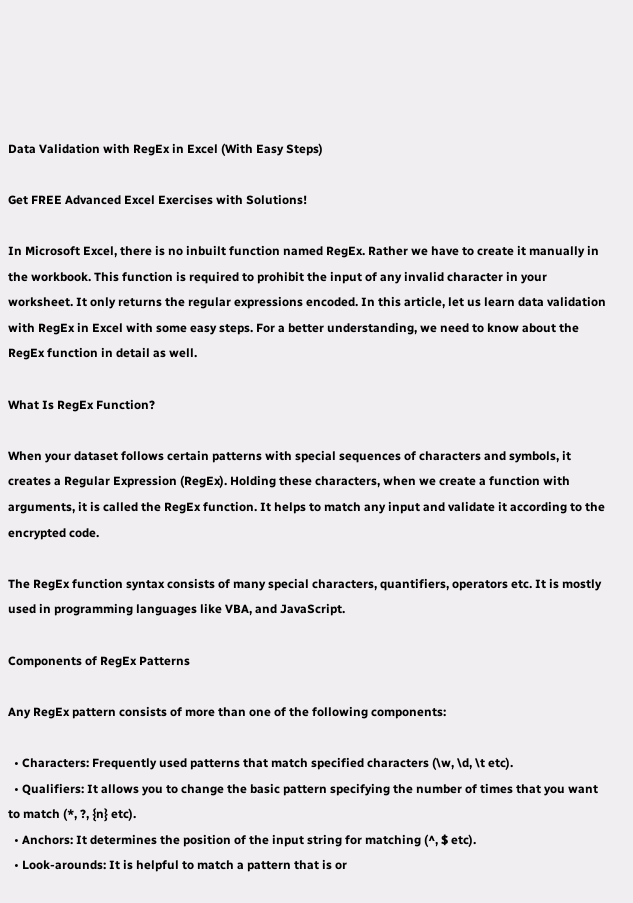Data Validation with RegEx in Excel (With Easy Steps)

Get FREE Advanced Excel Exercises with Solutions!

In Microsoft Excel, there is no inbuilt function named RegEx. Rather we have to create it manually in the workbook. This function is required to prohibit the input of any invalid character in your worksheet. It only returns the regular expressions encoded. In this article, let us learn data validation with RegEx in Excel with some easy steps. For a better understanding, we need to know about the RegEx function in detail as well.

What Is RegEx Function?

When your dataset follows certain patterns with special sequences of characters and symbols, it creates a Regular Expression (RegEx). Holding these characters, when we create a function with arguments, it is called the RegEx function. It helps to match any input and validate it according to the encrypted code.

The RegEx function syntax consists of many special characters, quantifiers, operators etc. It is mostly used in programming languages like VBA, and JavaScript.

Components of RegEx Patterns

Any RegEx pattern consists of more than one of the following components:

  • Characters: Frequently used patterns that match specified characters (\w, \d, \t etc).
  • Qualifiers: It allows you to change the basic pattern specifying the number of times that you want to match (*, ?, {n} etc).
  • Anchors: It determines the position of the input string for matching (^, $ etc).
  • Look-arounds: It is helpful to match a pattern that is or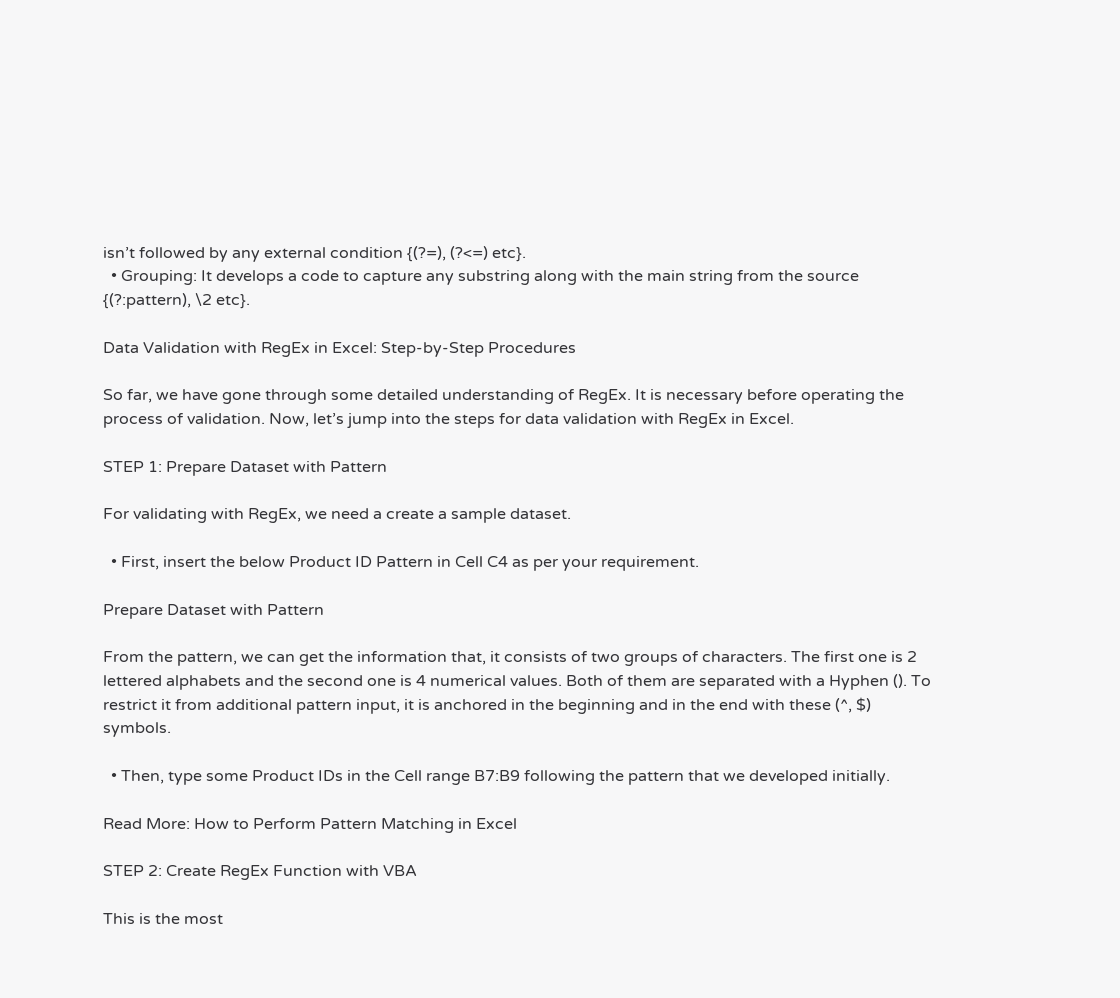isn’t followed by any external condition {(?=), (?<=) etc}.
  • Grouping: It develops a code to capture any substring along with the main string from the source {(?:pattern), \2 etc}.

Data Validation with RegEx in Excel: Step-by-Step Procedures

So far, we have gone through some detailed understanding of RegEx. It is necessary before operating the process of validation. Now, let’s jump into the steps for data validation with RegEx in Excel.

STEP 1: Prepare Dataset with Pattern

For validating with RegEx, we need a create a sample dataset.

  • First, insert the below Product ID Pattern in Cell C4 as per your requirement.

Prepare Dataset with Pattern

From the pattern, we can get the information that, it consists of two groups of characters. The first one is 2 lettered alphabets and the second one is 4 numerical values. Both of them are separated with a Hyphen (). To restrict it from additional pattern input, it is anchored in the beginning and in the end with these (^, $) symbols.

  • Then, type some Product IDs in the Cell range B7:B9 following the pattern that we developed initially.

Read More: How to Perform Pattern Matching in Excel

STEP 2: Create RegEx Function with VBA

This is the most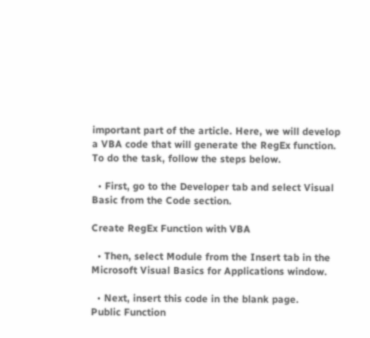important part of the article. Here, we will develop a VBA code that will generate the RegEx function. To do the task, follow the steps below.

  • First, go to the Developer tab and select Visual Basic from the Code section.

Create RegEx Function with VBA

  • Then, select Module from the Insert tab in the Microsoft Visual Basics for Applications window.

  • Next, insert this code in the blank page.
Public Function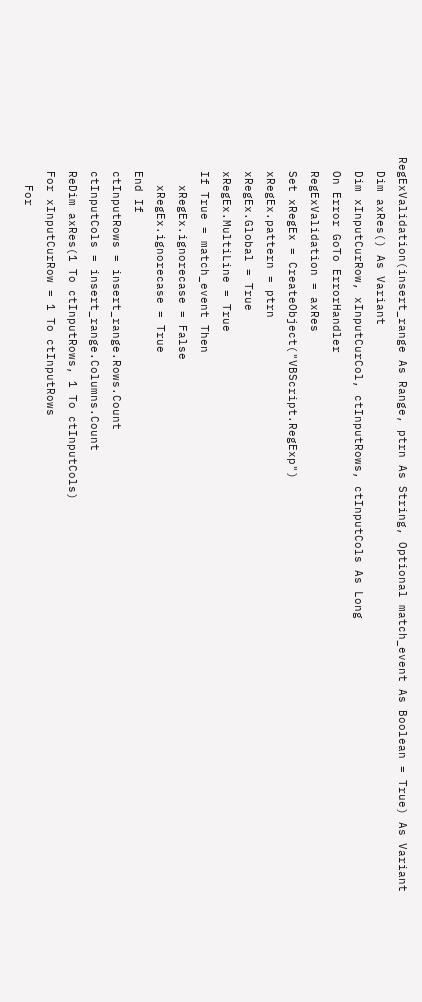RegExValidation(insert_range As Range, ptrn As String, Optional match_event As Boolean = True) As Variant
  Dim axRes() As Variant
  Dim xInputCurRow, xInputCurCol, ctInputRows, ctInputCols As Long
  On Error GoTo ErrorHandler
  RegExValidation = axRes
  Set xRegEx = CreateObject("VBScript.RegExp")
  xRegEx.pattern = ptrn
  xRegEx.Global = True
  xRegEx.MultiLine = True
  If True = match_event Then
    xRegEx.ignorecase = False
    xRegEx.ignorecase = True
  End If
  ctInputRows = insert_range.Rows.Count
  ctInputCols = insert_range.Columns.Count
  ReDim axRes(1 To ctInputRows, 1 To ctInputCols)
  For xInputCurRow = 1 To ctInputRows
    For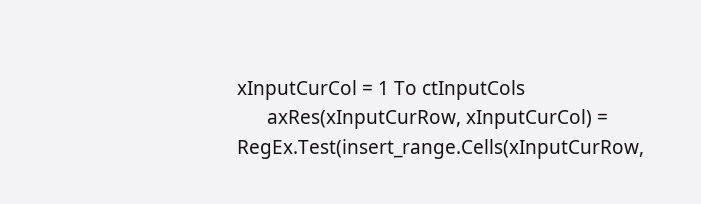xInputCurCol = 1 To ctInputCols
      axRes(xInputCurRow, xInputCurCol) = RegEx.Test(insert_range.Cells(xInputCurRow,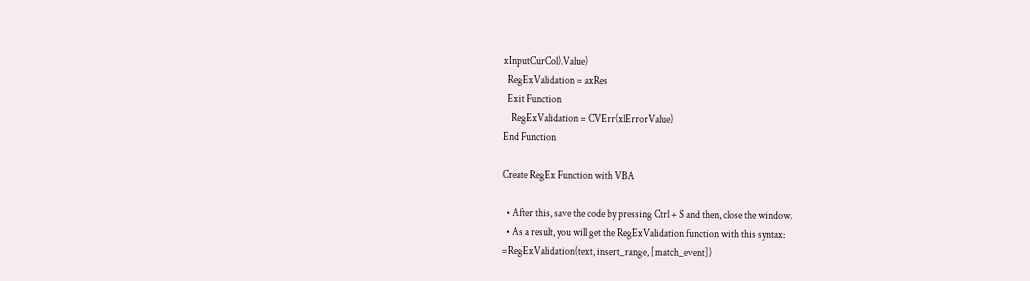xInputCurCol).Value)
  RegExValidation = axRes
  Exit Function
    RegExValidation = CVErr(xlErrorValue)
End Function

Create RegEx Function with VBA

  • After this, save the code by pressing Ctrl + S and then, close the window.
  • As a result, you will get the RegExValidation function with this syntax:
=RegExValidation(text, insert_range, [match_event])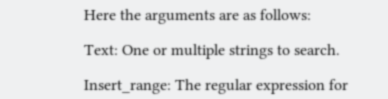Here the arguments are as follows:

Text: One or multiple strings to search.

Insert_range: The regular expression for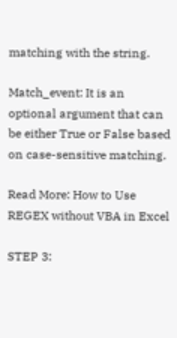matching with the string.

Match_event: It is an optional argument that can be either True or False based on case-sensitive matching.

Read More: How to Use REGEX without VBA in Excel

STEP 3: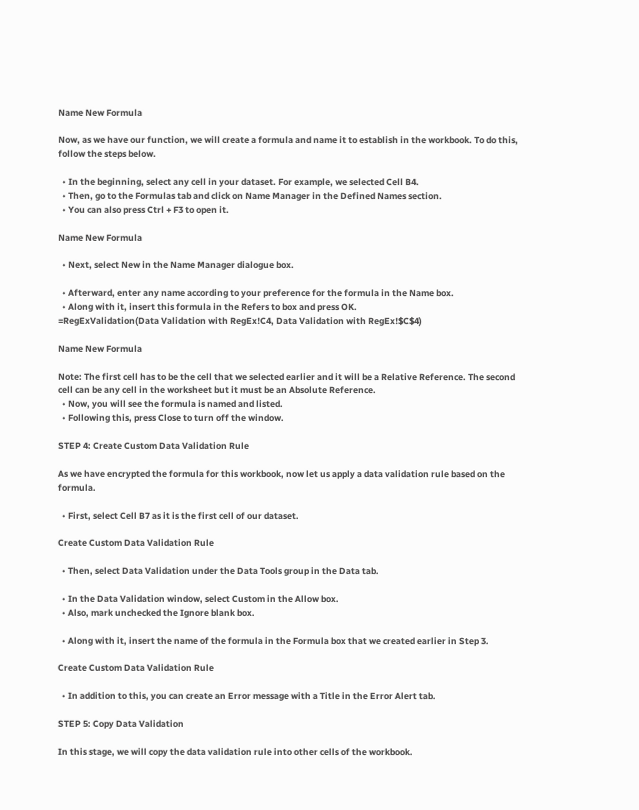Name New Formula

Now, as we have our function, we will create a formula and name it to establish in the workbook. To do this, follow the steps below.

  • In the beginning, select any cell in your dataset. For example, we selected Cell B4.
  • Then, go to the Formulas tab and click on Name Manager in the Defined Names section.
  • You can also press Ctrl + F3 to open it.

Name New Formula

  • Next, select New in the Name Manager dialogue box.

  • Afterward, enter any name according to your preference for the formula in the Name box.
  • Along with it, insert this formula in the Refers to box and press OK.
=RegExValidation(Data Validation with RegEx!C4, Data Validation with RegEx!$C$4)

Name New Formula

Note: The first cell has to be the cell that we selected earlier and it will be a Relative Reference. The second cell can be any cell in the worksheet but it must be an Absolute Reference.
  • Now, you will see the formula is named and listed.
  • Following this, press Close to turn off the window.

STEP 4: Create Custom Data Validation Rule

As we have encrypted the formula for this workbook, now let us apply a data validation rule based on the formula.

  • First, select Cell B7 as it is the first cell of our dataset.

Create Custom Data Validation Rule

  • Then, select Data Validation under the Data Tools group in the Data tab.

  • In the Data Validation window, select Custom in the Allow box.
  • Also, mark unchecked the Ignore blank box.

  • Along with it, insert the name of the formula in the Formula box that we created earlier in Step 3.

Create Custom Data Validation Rule

  • In addition to this, you can create an Error message with a Title in the Error Alert tab.

STEP 5: Copy Data Validation

In this stage, we will copy the data validation rule into other cells of the workbook.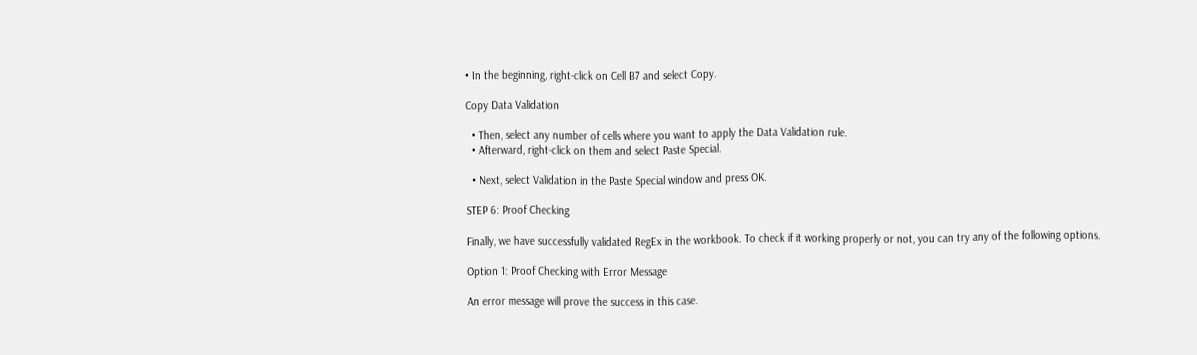• In the beginning, right-click on Cell B7 and select Copy.

Copy Data Validation

  • Then, select any number of cells where you want to apply the Data Validation rule.
  • Afterward, right-click on them and select Paste Special.

  • Next, select Validation in the Paste Special window and press OK.

STEP 6: Proof Checking

Finally, we have successfully validated RegEx in the workbook. To check if it working properly or not, you can try any of the following options.

Option 1: Proof Checking with Error Message

An error message will prove the success in this case.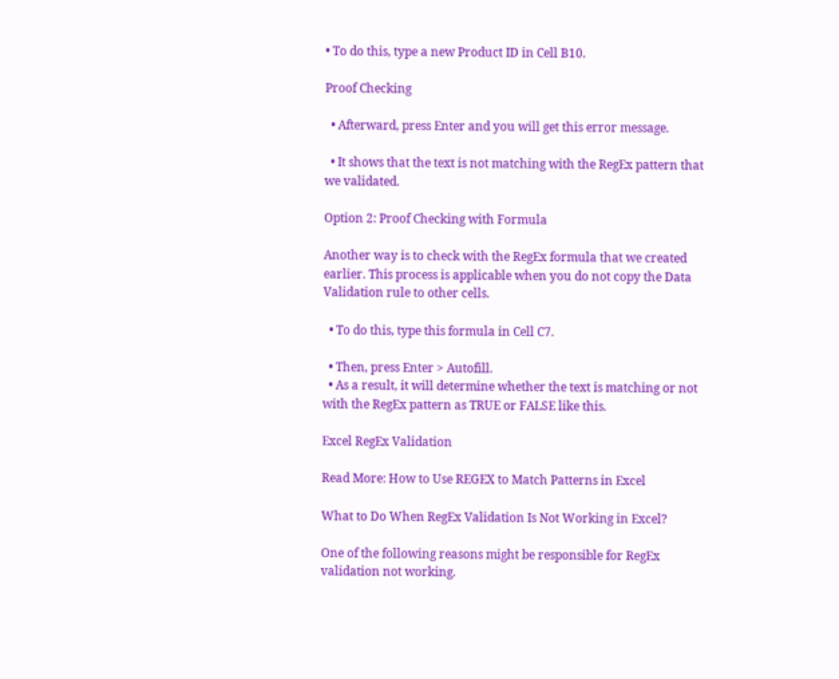• To do this, type a new Product ID in Cell B10.

Proof Checking

  • Afterward, press Enter and you will get this error message.

  • It shows that the text is not matching with the RegEx pattern that we validated.

Option 2: Proof Checking with Formula

Another way is to check with the RegEx formula that we created earlier. This process is applicable when you do not copy the Data Validation rule to other cells.

  • To do this, type this formula in Cell C7.

  • Then, press Enter > Autofill.
  • As a result, it will determine whether the text is matching or not with the RegEx pattern as TRUE or FALSE like this.

Excel RegEx Validation

Read More: How to Use REGEX to Match Patterns in Excel

What to Do When RegEx Validation Is Not Working in Excel?

One of the following reasons might be responsible for RegEx validation not working.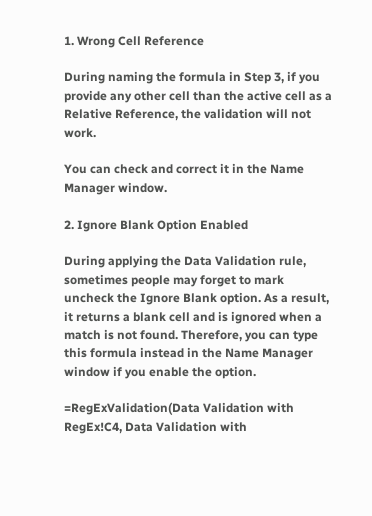1. Wrong Cell Reference

During naming the formula in Step 3, if you provide any other cell than the active cell as a Relative Reference, the validation will not work.

You can check and correct it in the Name Manager window.

2. Ignore Blank Option Enabled

During applying the Data Validation rule, sometimes people may forget to mark uncheck the Ignore Blank option. As a result, it returns a blank cell and is ignored when a match is not found. Therefore, you can type this formula instead in the Name Manager window if you enable the option.

=RegExValidation(Data Validation with RegEx!C4, Data Validation with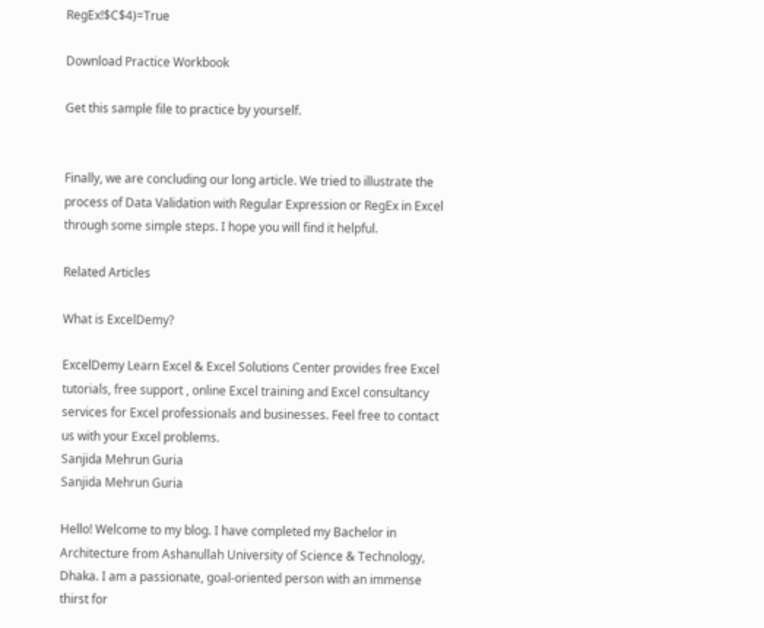RegEx!$C$4)=True

Download Practice Workbook

Get this sample file to practice by yourself.


Finally, we are concluding our long article. We tried to illustrate the process of Data Validation with Regular Expression or RegEx in Excel through some simple steps. I hope you will find it helpful.

Related Articles

What is ExcelDemy?

ExcelDemy Learn Excel & Excel Solutions Center provides free Excel tutorials, free support , online Excel training and Excel consultancy services for Excel professionals and businesses. Feel free to contact us with your Excel problems.
Sanjida Mehrun Guria
Sanjida Mehrun Guria

Hello! Welcome to my blog. I have completed my Bachelor in Architecture from Ashanullah University of Science & Technology, Dhaka. I am a passionate, goal-oriented person with an immense thirst for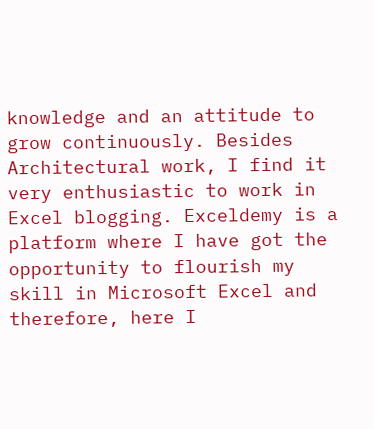knowledge and an attitude to grow continuously. Besides Architectural work, I find it very enthusiastic to work in Excel blogging. Exceldemy is a platform where I have got the opportunity to flourish my skill in Microsoft Excel and therefore, here I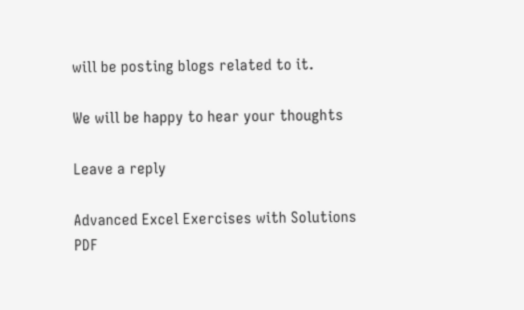will be posting blogs related to it.

We will be happy to hear your thoughts

Leave a reply

Advanced Excel Exercises with Solutions PDF